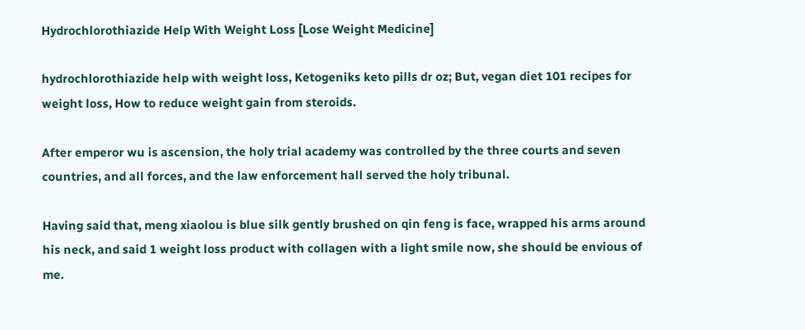Hydrochlorothiazide Help With Weight Loss [Lose Weight Medicine]

hydrochlorothiazide help with weight loss, Ketogeniks keto pills dr oz; But, vegan diet 101 recipes for weight loss, How to reduce weight gain from steroids.

After emperor wu is ascension, the holy trial academy was controlled by the three courts and seven countries, and all forces, and the law enforcement hall served the holy tribunal.

Having said that, meng xiaolou is blue silk gently brushed on qin feng is face, wrapped his arms around his neck, and said 1 weight loss product with collagen with a light smile now, she should be envious of me.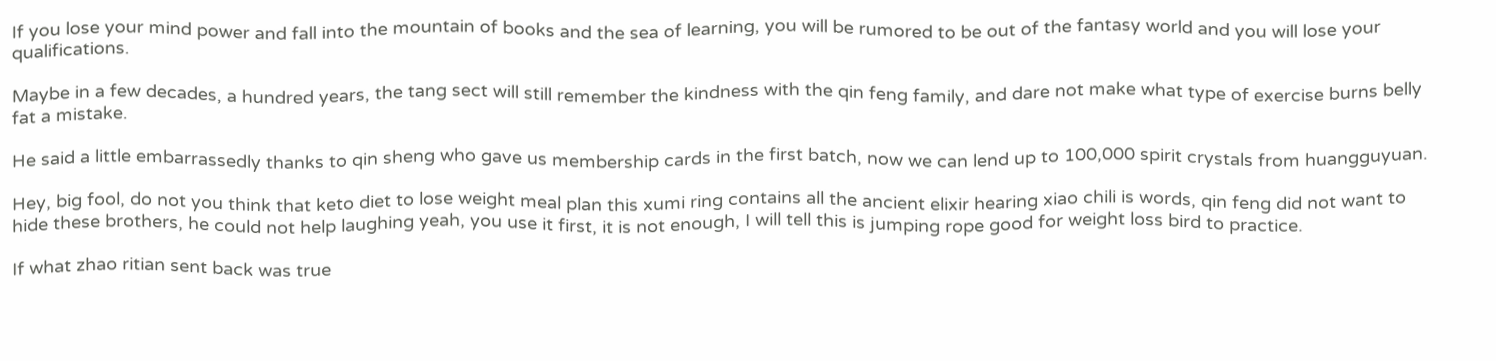If you lose your mind power and fall into the mountain of books and the sea of learning, you will be rumored to be out of the fantasy world and you will lose your qualifications.

Maybe in a few decades, a hundred years, the tang sect will still remember the kindness with the qin feng family, and dare not make what type of exercise burns belly fat a mistake.

He said a little embarrassedly thanks to qin sheng who gave us membership cards in the first batch, now we can lend up to 100,000 spirit crystals from huangguyuan.

Hey, big fool, do not you think that keto diet to lose weight meal plan this xumi ring contains all the ancient elixir hearing xiao chili is words, qin feng did not want to hide these brothers, he could not help laughing yeah, you use it first, it is not enough, I will tell this is jumping rope good for weight loss bird to practice.

If what zhao ritian sent back was true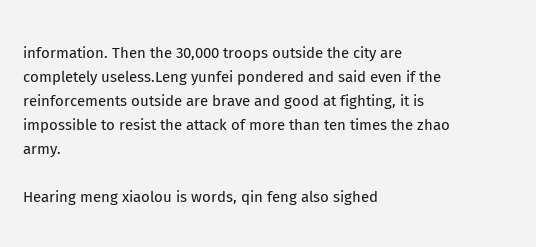information. Then the 30,000 troops outside the city are completely useless.Leng yunfei pondered and said even if the reinforcements outside are brave and good at fighting, it is impossible to resist the attack of more than ten times the zhao army.

Hearing meng xiaolou is words, qin feng also sighed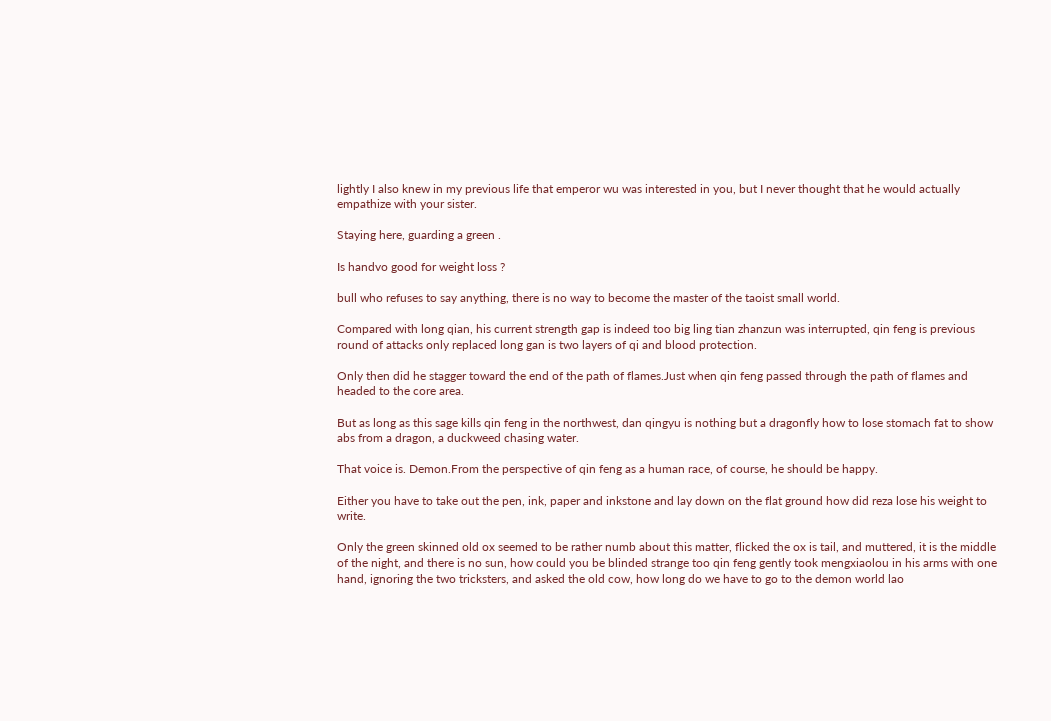lightly I also knew in my previous life that emperor wu was interested in you, but I never thought that he would actually empathize with your sister.

Staying here, guarding a green .

Is handvo good for weight loss ?

bull who refuses to say anything, there is no way to become the master of the taoist small world.

Compared with long qian, his current strength gap is indeed too big ling tian zhanzun was interrupted, qin feng is previous round of attacks only replaced long gan is two layers of qi and blood protection.

Only then did he stagger toward the end of the path of flames.Just when qin feng passed through the path of flames and headed to the core area.

But as long as this sage kills qin feng in the northwest, dan qingyu is nothing but a dragonfly how to lose stomach fat to show abs from a dragon, a duckweed chasing water.

That voice is. Demon.From the perspective of qin feng as a human race, of course, he should be happy.

Either you have to take out the pen, ink, paper and inkstone and lay down on the flat ground how did reza lose his weight to write.

Only the green skinned old ox seemed to be rather numb about this matter, flicked the ox is tail, and muttered, it is the middle of the night, and there is no sun, how could you be blinded strange too qin feng gently took mengxiaolou in his arms with one hand, ignoring the two tricksters, and asked the old cow, how long do we have to go to the demon world lao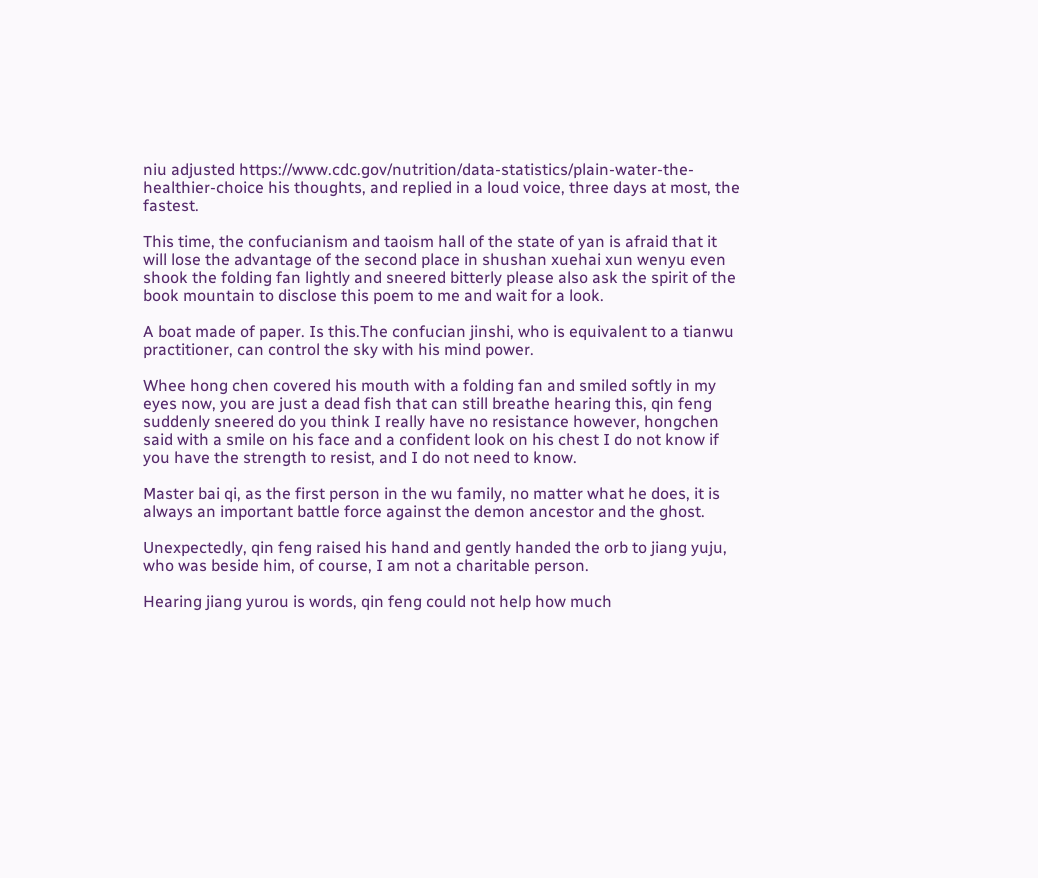niu adjusted https://www.cdc.gov/nutrition/data-statistics/plain-water-the-healthier-choice his thoughts, and replied in a loud voice, three days at most, the fastest.

This time, the confucianism and taoism hall of the state of yan is afraid that it will lose the advantage of the second place in shushan xuehai xun wenyu even shook the folding fan lightly and sneered bitterly please also ask the spirit of the book mountain to disclose this poem to me and wait for a look.

A boat made of paper. Is this.The confucian jinshi, who is equivalent to a tianwu practitioner, can control the sky with his mind power.

Whee hong chen covered his mouth with a folding fan and smiled softly in my eyes now, you are just a dead fish that can still breathe hearing this, qin feng suddenly sneered do you think I really have no resistance however, hongchen said with a smile on his face and a confident look on his chest I do not know if you have the strength to resist, and I do not need to know.

Master bai qi, as the first person in the wu family, no matter what he does, it is always an important battle force against the demon ancestor and the ghost.

Unexpectedly, qin feng raised his hand and gently handed the orb to jiang yuju, who was beside him, of course, I am not a charitable person.

Hearing jiang yurou is words, qin feng could not help how much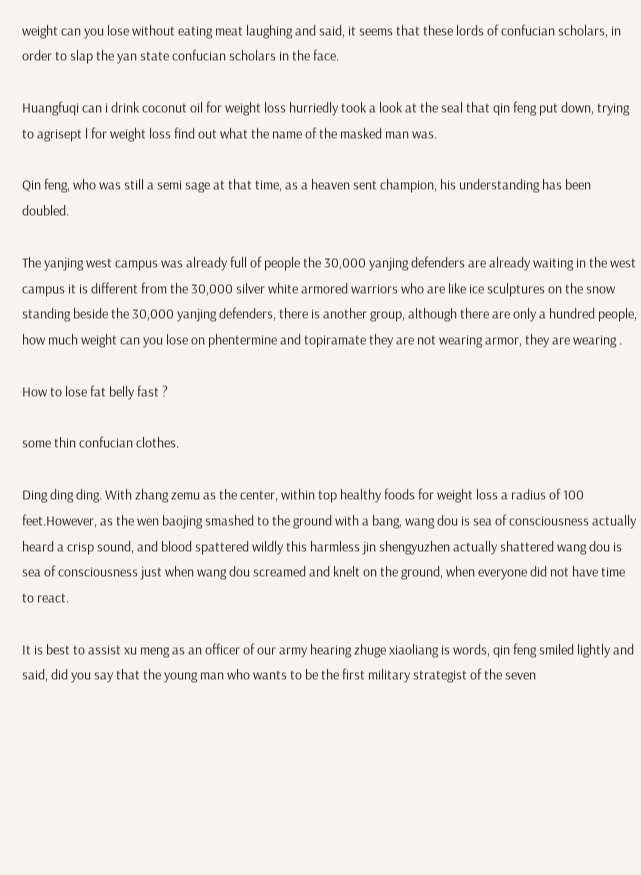weight can you lose without eating meat laughing and said, it seems that these lords of confucian scholars, in order to slap the yan state confucian scholars in the face.

Huangfuqi can i drink coconut oil for weight loss hurriedly took a look at the seal that qin feng put down, trying to agrisept l for weight loss find out what the name of the masked man was.

Qin feng, who was still a semi sage at that time, as a heaven sent champion, his understanding has been doubled.

The yanjing west campus was already full of people the 30,000 yanjing defenders are already waiting in the west campus it is different from the 30,000 silver white armored warriors who are like ice sculptures on the snow standing beside the 30,000 yanjing defenders, there is another group, although there are only a hundred people, how much weight can you lose on phentermine and topiramate they are not wearing armor, they are wearing .

How to lose fat belly fast ?

some thin confucian clothes.

Ding ding ding. With zhang zemu as the center, within top healthy foods for weight loss a radius of 100 feet.However, as the wen baojing smashed to the ground with a bang, wang dou is sea of consciousness actually heard a crisp sound, and blood spattered wildly this harmless jin shengyuzhen actually shattered wang dou is sea of consciousness just when wang dou screamed and knelt on the ground, when everyone did not have time to react.

It is best to assist xu meng as an officer of our army hearing zhuge xiaoliang is words, qin feng smiled lightly and said, did you say that the young man who wants to be the first military strategist of the seven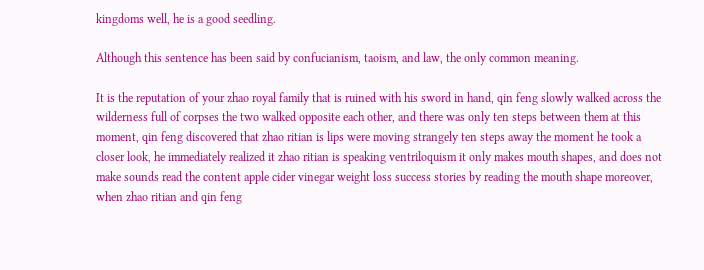kingdoms well, he is a good seedling.

Although this sentence has been said by confucianism, taoism, and law, the only common meaning.

It is the reputation of your zhao royal family that is ruined with his sword in hand, qin feng slowly walked across the wilderness full of corpses the two walked opposite each other, and there was only ten steps between them at this moment, qin feng discovered that zhao ritian is lips were moving strangely ten steps away the moment he took a closer look, he immediately realized it zhao ritian is speaking ventriloquism it only makes mouth shapes, and does not make sounds read the content apple cider vinegar weight loss success stories by reading the mouth shape moreover, when zhao ritian and qin feng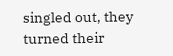singled out, they turned their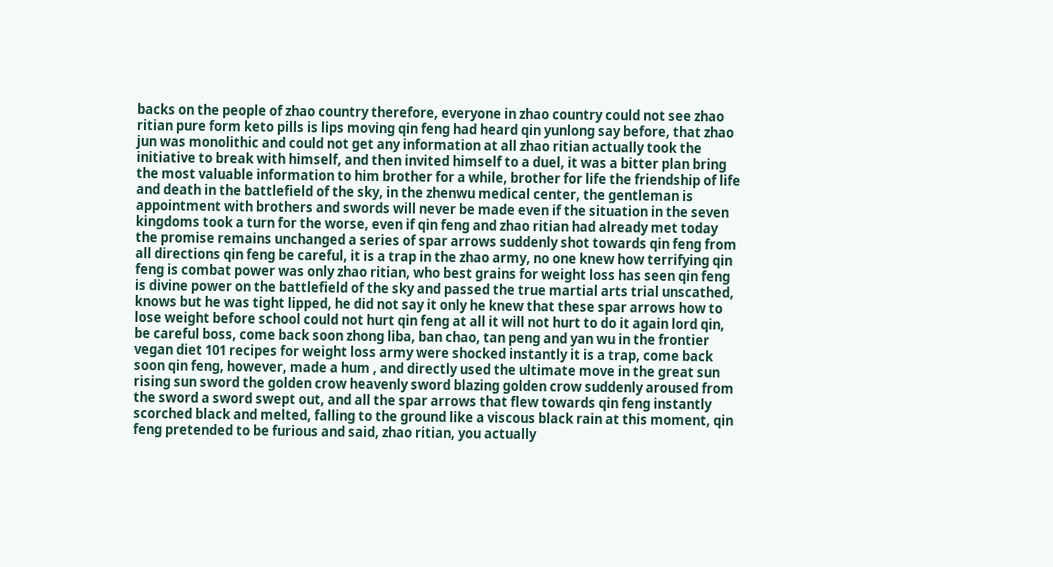backs on the people of zhao country therefore, everyone in zhao country could not see zhao ritian pure form keto pills is lips moving qin feng had heard qin yunlong say before, that zhao jun was monolithic and could not get any information at all zhao ritian actually took the initiative to break with himself, and then invited himself to a duel, it was a bitter plan bring the most valuable information to him brother for a while, brother for life the friendship of life and death in the battlefield of the sky, in the zhenwu medical center, the gentleman is appointment with brothers and swords will never be made even if the situation in the seven kingdoms took a turn for the worse, even if qin feng and zhao ritian had already met today the promise remains unchanged a series of spar arrows suddenly shot towards qin feng from all directions qin feng be careful, it is a trap in the zhao army, no one knew how terrifying qin feng is combat power was only zhao ritian, who best grains for weight loss has seen qin feng is divine power on the battlefield of the sky and passed the true martial arts trial unscathed, knows but he was tight lipped, he did not say it only he knew that these spar arrows how to lose weight before school could not hurt qin feng at all it will not hurt to do it again lord qin, be careful boss, come back soon zhong liba, ban chao, tan peng and yan wu in the frontier vegan diet 101 recipes for weight loss army were shocked instantly it is a trap, come back soon qin feng, however, made a hum , and directly used the ultimate move in the great sun rising sun sword the golden crow heavenly sword blazing golden crow suddenly aroused from the sword a sword swept out, and all the spar arrows that flew towards qin feng instantly scorched black and melted, falling to the ground like a viscous black rain at this moment, qin feng pretended to be furious and said, zhao ritian, you actually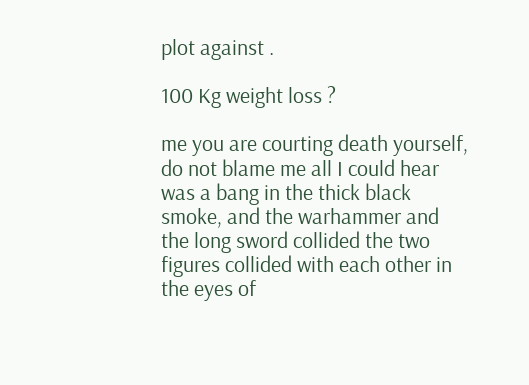plot against .

100 Kg weight loss ?

me you are courting death yourself, do not blame me all I could hear was a bang in the thick black smoke, and the warhammer and the long sword collided the two figures collided with each other in the eyes of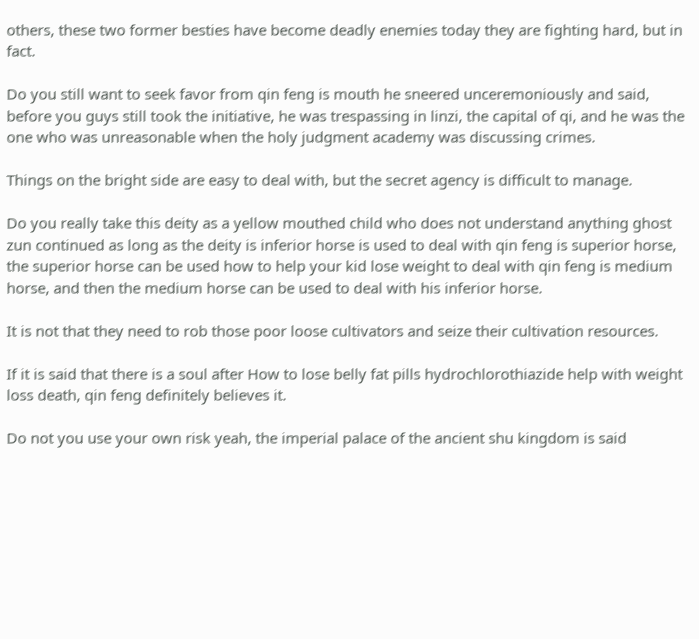others, these two former besties have become deadly enemies today they are fighting hard, but in fact.

Do you still want to seek favor from qin feng is mouth he sneered unceremoniously and said, before you guys still took the initiative, he was trespassing in linzi, the capital of qi, and he was the one who was unreasonable when the holy judgment academy was discussing crimes.

Things on the bright side are easy to deal with, but the secret agency is difficult to manage.

Do you really take this deity as a yellow mouthed child who does not understand anything ghost zun continued as long as the deity is inferior horse is used to deal with qin feng is superior horse, the superior horse can be used how to help your kid lose weight to deal with qin feng is medium horse, and then the medium horse can be used to deal with his inferior horse.

It is not that they need to rob those poor loose cultivators and seize their cultivation resources.

If it is said that there is a soul after How to lose belly fat pills hydrochlorothiazide help with weight loss death, qin feng definitely believes it.

Do not you use your own risk yeah, the imperial palace of the ancient shu kingdom is said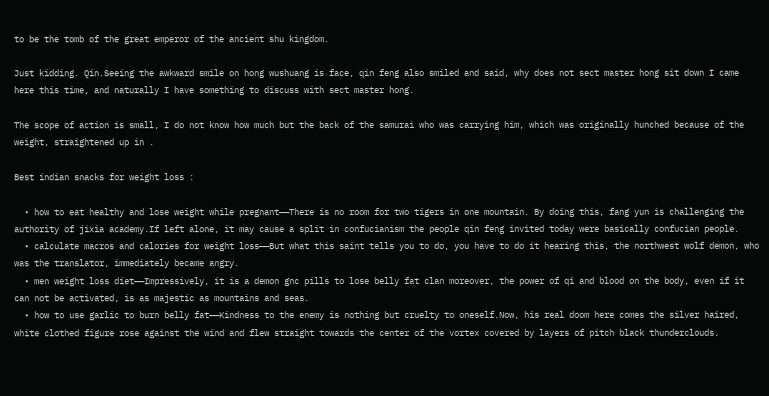to be the tomb of the great emperor of the ancient shu kingdom.

Just kidding. Qin.Seeing the awkward smile on hong wushuang is face, qin feng also smiled and said, why does not sect master hong sit down I came here this time, and naturally I have something to discuss with sect master hong.

The scope of action is small, I do not know how much but the back of the samurai who was carrying him, which was originally hunched because of the weight, straightened up in .

Best indian snacks for weight loss :

  • how to eat healthy and lose weight while pregnant——There is no room for two tigers in one mountain. By doing this, fang yun is challenging the authority of jixia academy.If left alone, it may cause a split in confucianism the people qin feng invited today were basically confucian people.
  • calculate macros and calories for weight loss——But what this saint tells you to do, you have to do it hearing this, the northwest wolf demon, who was the translator, immediately became angry.
  • men weight loss diet——Impressively, it is a demon gnc pills to lose belly fat clan moreover, the power of qi and blood on the body, even if it can not be activated, is as majestic as mountains and seas.
  • how to use garlic to burn belly fat——Kindness to the enemy is nothing but cruelty to oneself.Now, his real doom here comes the silver haired, white clothed figure rose against the wind and flew straight towards the center of the vortex covered by layers of pitch black thunderclouds.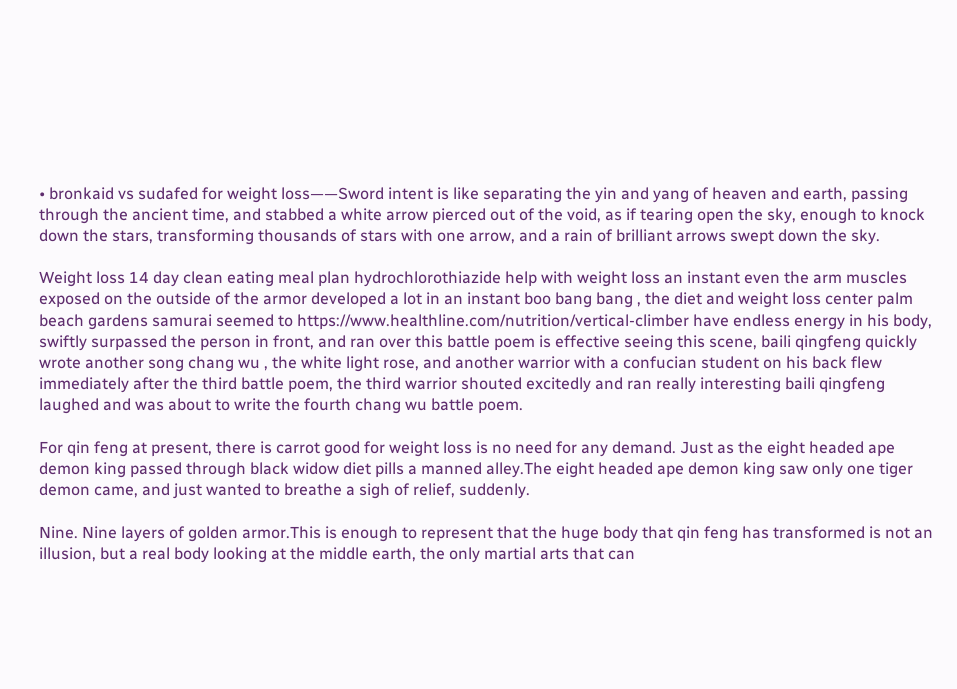• bronkaid vs sudafed for weight loss——Sword intent is like separating the yin and yang of heaven and earth, passing through the ancient time, and stabbed a white arrow pierced out of the void, as if tearing open the sky, enough to knock down the stars, transforming thousands of stars with one arrow, and a rain of brilliant arrows swept down the sky.

Weight loss 14 day clean eating meal plan hydrochlorothiazide help with weight loss an instant even the arm muscles exposed on the outside of the armor developed a lot in an instant boo bang bang , the diet and weight loss center palm beach gardens samurai seemed to https://www.healthline.com/nutrition/vertical-climber have endless energy in his body, swiftly surpassed the person in front, and ran over this battle poem is effective seeing this scene, baili qingfeng quickly wrote another song chang wu , the white light rose, and another warrior with a confucian student on his back flew immediately after the third battle poem, the third warrior shouted excitedly and ran really interesting baili qingfeng laughed and was about to write the fourth chang wu battle poem.

For qin feng at present, there is carrot good for weight loss is no need for any demand. Just as the eight headed ape demon king passed through black widow diet pills a manned alley.The eight headed ape demon king saw only one tiger demon came, and just wanted to breathe a sigh of relief, suddenly.

Nine. Nine layers of golden armor.This is enough to represent that the huge body that qin feng has transformed is not an illusion, but a real body looking at the middle earth, the only martial arts that can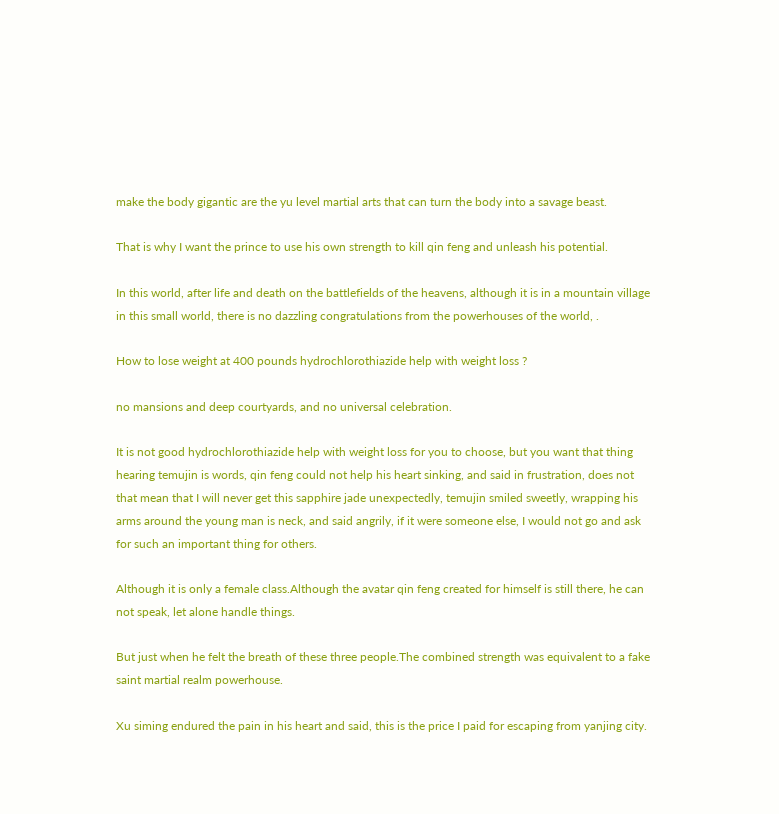make the body gigantic are the yu level martial arts that can turn the body into a savage beast.

That is why I want the prince to use his own strength to kill qin feng and unleash his potential.

In this world, after life and death on the battlefields of the heavens, although it is in a mountain village in this small world, there is no dazzling congratulations from the powerhouses of the world, .

How to lose weight at 400 pounds hydrochlorothiazide help with weight loss ?

no mansions and deep courtyards, and no universal celebration.

It is not good hydrochlorothiazide help with weight loss for you to choose, but you want that thing hearing temujin is words, qin feng could not help his heart sinking, and said in frustration, does not that mean that I will never get this sapphire jade unexpectedly, temujin smiled sweetly, wrapping his arms around the young man is neck, and said angrily, if it were someone else, I would not go and ask for such an important thing for others.

Although it is only a female class.Although the avatar qin feng created for himself is still there, he can not speak, let alone handle things.

But just when he felt the breath of these three people.The combined strength was equivalent to a fake saint martial realm powerhouse.

Xu siming endured the pain in his heart and said, this is the price I paid for escaping from yanjing city.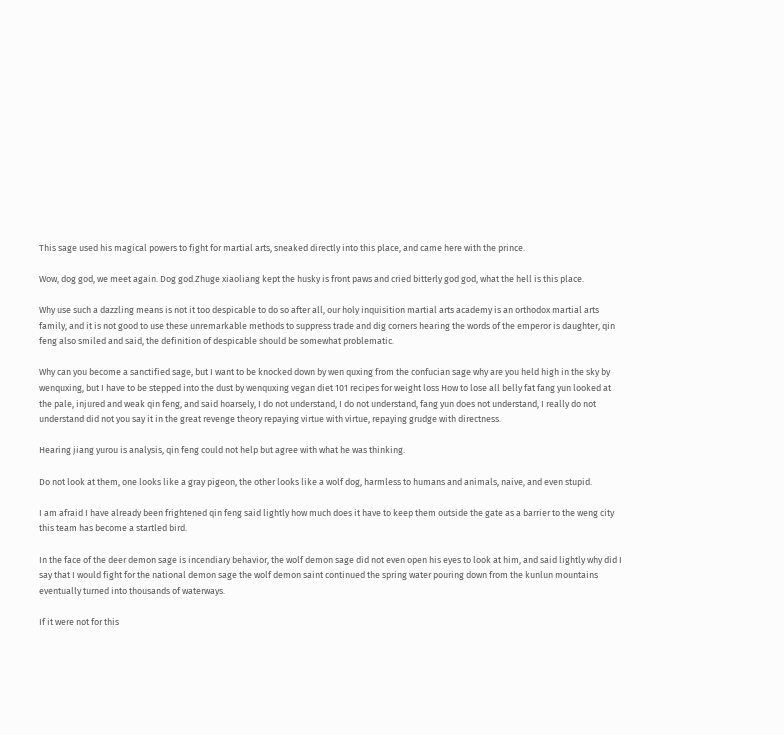This sage used his magical powers to fight for martial arts, sneaked directly into this place, and came here with the prince.

Wow, dog god, we meet again. Dog god.Zhuge xiaoliang kept the husky is front paws and cried bitterly god god, what the hell is this place.

Why use such a dazzling means is not it too despicable to do so after all, our holy inquisition martial arts academy is an orthodox martial arts family, and it is not good to use these unremarkable methods to suppress trade and dig corners hearing the words of the emperor is daughter, qin feng also smiled and said, the definition of despicable should be somewhat problematic.

Why can you become a sanctified sage, but I want to be knocked down by wen quxing from the confucian sage why are you held high in the sky by wenquxing, but I have to be stepped into the dust by wenquxing vegan diet 101 recipes for weight loss How to lose all belly fat fang yun looked at the pale, injured and weak qin feng, and said hoarsely, I do not understand, I do not understand, fang yun does not understand, I really do not understand did not you say it in the great revenge theory repaying virtue with virtue, repaying grudge with directness.

Hearing jiang yurou is analysis, qin feng could not help but agree with what he was thinking.

Do not look at them, one looks like a gray pigeon, the other looks like a wolf dog, harmless to humans and animals, naive, and even stupid.

I am afraid I have already been frightened qin feng said lightly how much does it have to keep them outside the gate as a barrier to the weng city this team has become a startled bird.

In the face of the deer demon sage is incendiary behavior, the wolf demon sage did not even open his eyes to look at him, and said lightly why did I say that I would fight for the national demon sage the wolf demon saint continued the spring water pouring down from the kunlun mountains eventually turned into thousands of waterways.

If it were not for this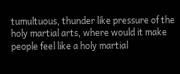tumultuous, thunder like pressure of the holy martial arts, where would it make people feel like a holy martial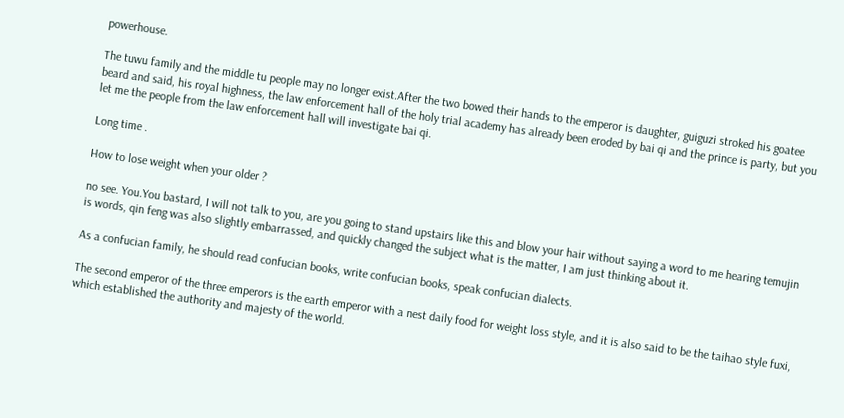powerhouse.

The tuwu family and the middle tu people may no longer exist.After the two bowed their hands to the emperor is daughter, guiguzi stroked his goatee beard and said, his royal highness, the law enforcement hall of the holy trial academy has already been eroded by bai qi and the prince is party, but you let me the people from the law enforcement hall will investigate bai qi.

Long time .

How to lose weight when your older ?

no see. You.You bastard, I will not talk to you, are you going to stand upstairs like this and blow your hair without saying a word to me hearing temujin is words, qin feng was also slightly embarrassed, and quickly changed the subject what is the matter, I am just thinking about it.

As a confucian family, he should read confucian books, write confucian books, speak confucian dialects.

The second emperor of the three emperors is the earth emperor with a nest daily food for weight loss style, and it is also said to be the taihao style fuxi, which established the authority and majesty of the world.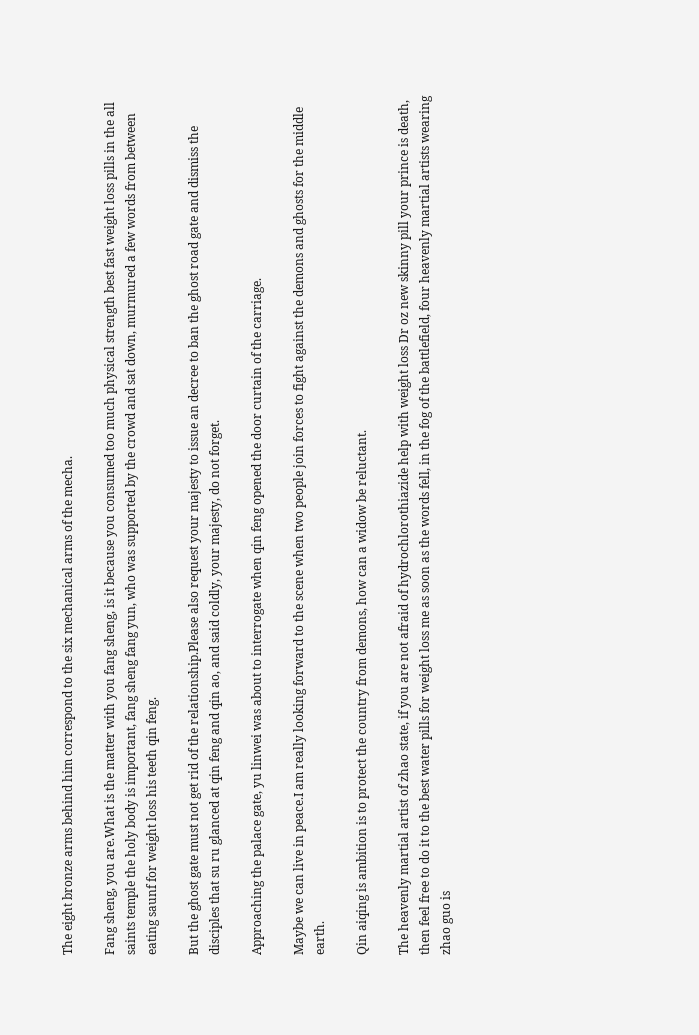The eight bronze arms behind him correspond to the six mechanical arms of the mecha.

Fang sheng, you are.What is the matter with you fang sheng, is it because you consumed too much physical strength best fast weight loss pills in the all saints temple the holy body is important, fang sheng fang yun, who was supported by the crowd and sat down, murmured a few words from between eating saunf for weight loss his teeth qin feng.

But the ghost gate must not get rid of the relationship.Please also request your majesty to issue an decree to ban the ghost road gate and dismiss the disciples that su ru glanced at qin feng and qin ao, and said coldly, your majesty, do not forget.

Approaching the palace gate, yu linwei was about to interrogate when qin feng opened the door curtain of the carriage.

Maybe we can live in peace.I am really looking forward to the scene when two people join forces to fight against the demons and ghosts for the middle earth.

Qin aiqing is ambition is to protect the country from demons, how can a widow be reluctant.

The heavenly martial artist of zhao state, if you are not afraid of hydrochlorothiazide help with weight loss Dr oz new skinny pill your prince is death, then feel free to do it to the best water pills for weight loss me as soon as the words fell, in the fog of the battlefield, four heavenly martial artists wearing zhao guo is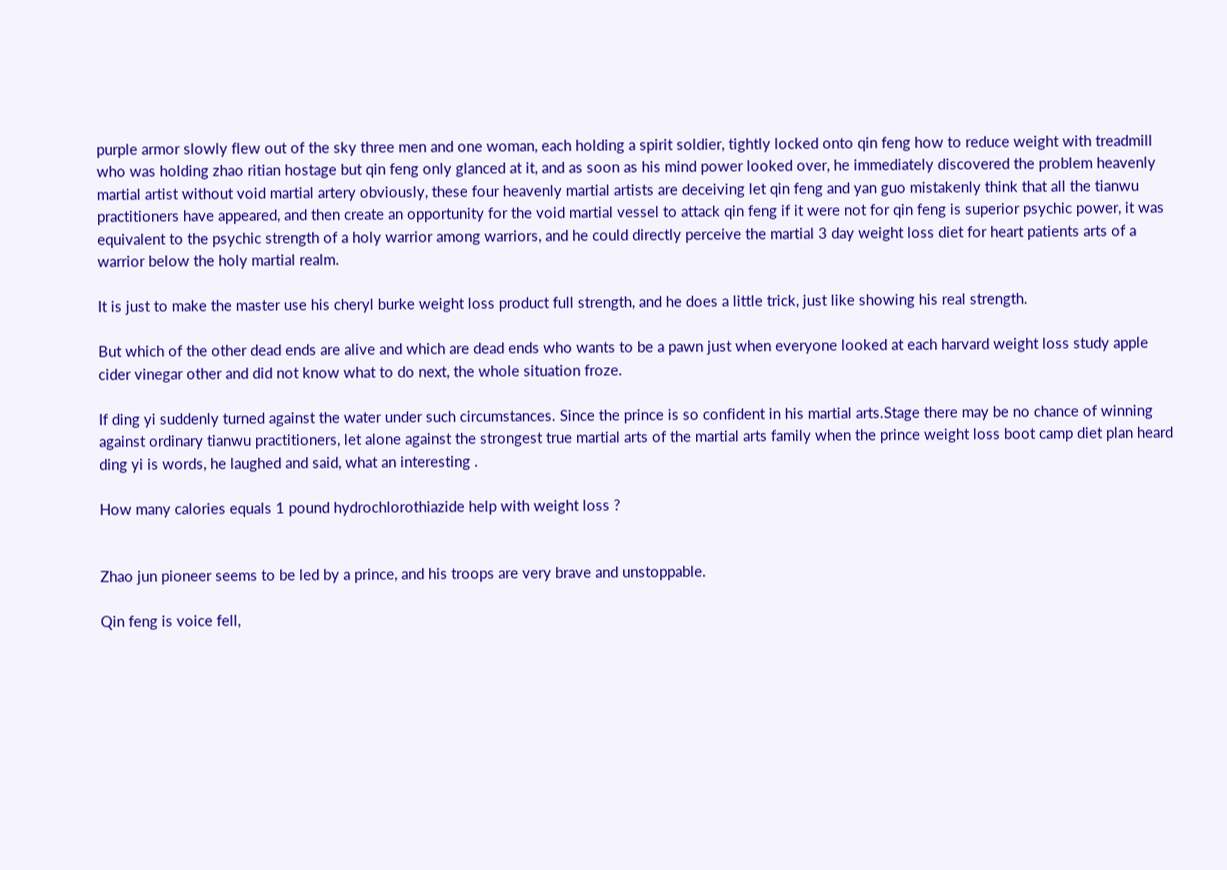purple armor slowly flew out of the sky three men and one woman, each holding a spirit soldier, tightly locked onto qin feng how to reduce weight with treadmill who was holding zhao ritian hostage but qin feng only glanced at it, and as soon as his mind power looked over, he immediately discovered the problem heavenly martial artist without void martial artery obviously, these four heavenly martial artists are deceiving let qin feng and yan guo mistakenly think that all the tianwu practitioners have appeared, and then create an opportunity for the void martial vessel to attack qin feng if it were not for qin feng is superior psychic power, it was equivalent to the psychic strength of a holy warrior among warriors, and he could directly perceive the martial 3 day weight loss diet for heart patients arts of a warrior below the holy martial realm.

It is just to make the master use his cheryl burke weight loss product full strength, and he does a little trick, just like showing his real strength.

But which of the other dead ends are alive and which are dead ends who wants to be a pawn just when everyone looked at each harvard weight loss study apple cider vinegar other and did not know what to do next, the whole situation froze.

If ding yi suddenly turned against the water under such circumstances. Since the prince is so confident in his martial arts.Stage there may be no chance of winning against ordinary tianwu practitioners, let alone against the strongest true martial arts of the martial arts family when the prince weight loss boot camp diet plan heard ding yi is words, he laughed and said, what an interesting .

How many calories equals 1 pound hydrochlorothiazide help with weight loss ?


Zhao jun pioneer seems to be led by a prince, and his troops are very brave and unstoppable.

Qin feng is voice fell,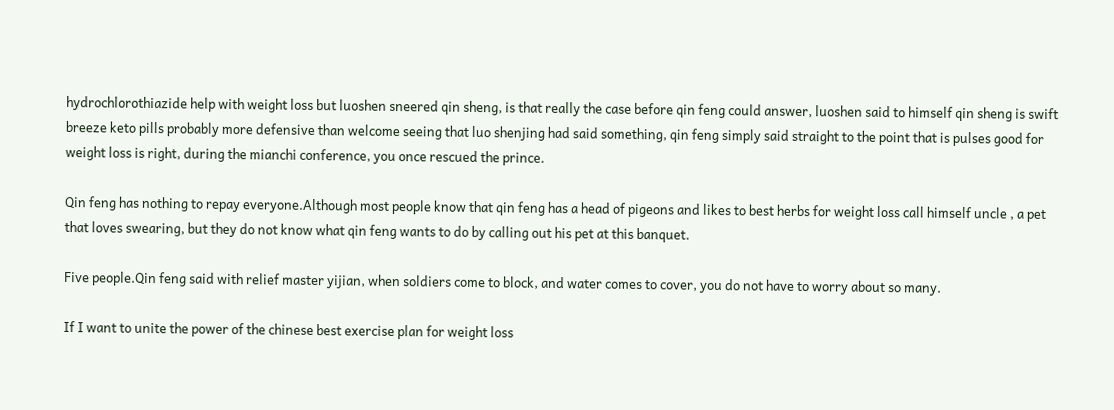hydrochlorothiazide help with weight loss but luoshen sneered qin sheng, is that really the case before qin feng could answer, luoshen said to himself qin sheng is swift breeze keto pills probably more defensive than welcome seeing that luo shenjing had said something, qin feng simply said straight to the point that is pulses good for weight loss is right, during the mianchi conference, you once rescued the prince.

Qin feng has nothing to repay everyone.Although most people know that qin feng has a head of pigeons and likes to best herbs for weight loss call himself uncle , a pet that loves swearing, but they do not know what qin feng wants to do by calling out his pet at this banquet.

Five people.Qin feng said with relief master yijian, when soldiers come to block, and water comes to cover, you do not have to worry about so many.

If I want to unite the power of the chinese best exercise plan for weight loss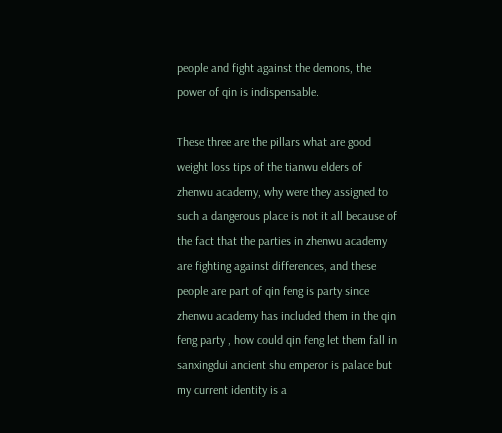people and fight against the demons, the power of qin is indispensable.

These three are the pillars what are good weight loss tips of the tianwu elders of zhenwu academy, why were they assigned to such a dangerous place is not it all because of the fact that the parties in zhenwu academy are fighting against differences, and these people are part of qin feng is party since zhenwu academy has included them in the qin feng party , how could qin feng let them fall in sanxingdui ancient shu emperor is palace but my current identity is a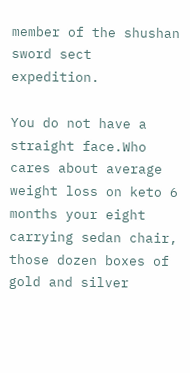member of the shushan sword sect expedition.

You do not have a straight face.Who cares about average weight loss on keto 6 months your eight carrying sedan chair, those dozen boxes of gold and silver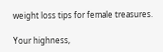weight loss tips for female treasures.

Your highness,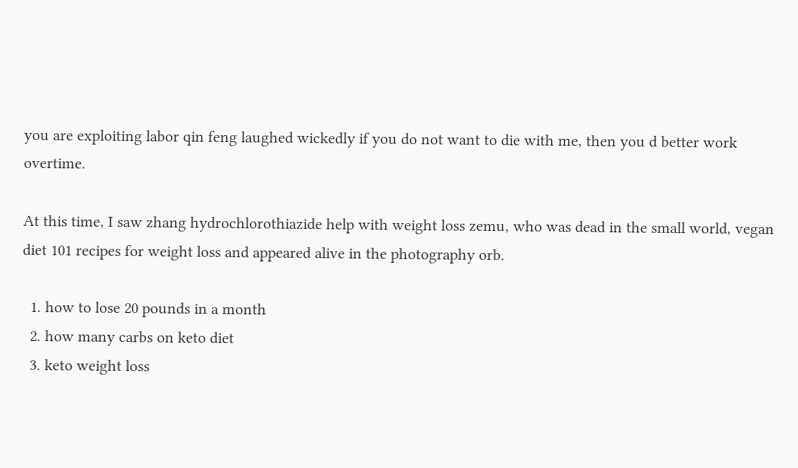you are exploiting labor qin feng laughed wickedly if you do not want to die with me, then you d better work overtime.

At this time, I saw zhang hydrochlorothiazide help with weight loss zemu, who was dead in the small world, vegan diet 101 recipes for weight loss and appeared alive in the photography orb.

  1. how to lose 20 pounds in a month
  2. how many carbs on keto diet
  3. keto weight loss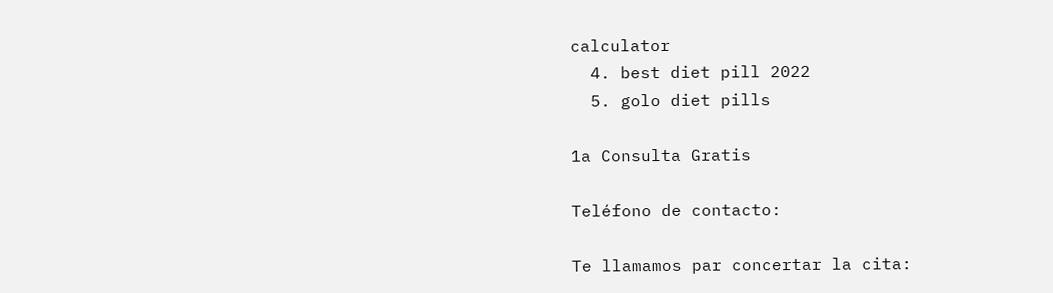calculator
  4. best diet pill 2022
  5. golo diet pills

1a Consulta Gratis

Teléfono de contacto:

Te llamamos par concertar la cita: